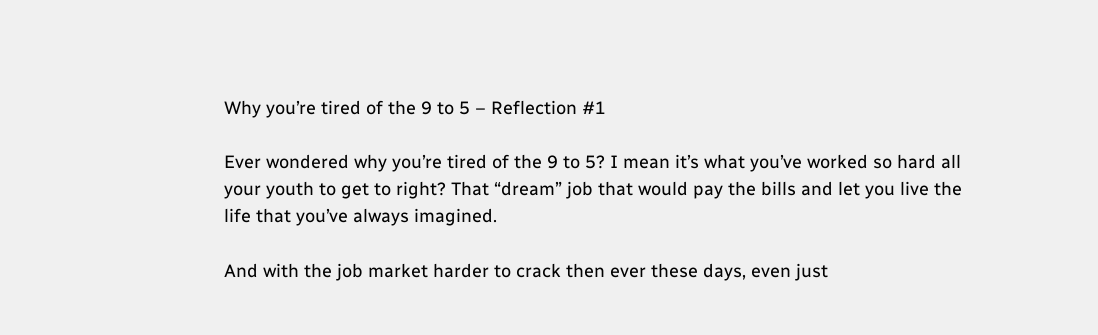Why you’re tired of the 9 to 5 – Reflection #1

Ever wondered why you’re tired of the 9 to 5? I mean it’s what you’ve worked so hard all your youth to get to right? That “dream” job that would pay the bills and let you live the life that you’ve always imagined.

And with the job market harder to crack then ever these days, even just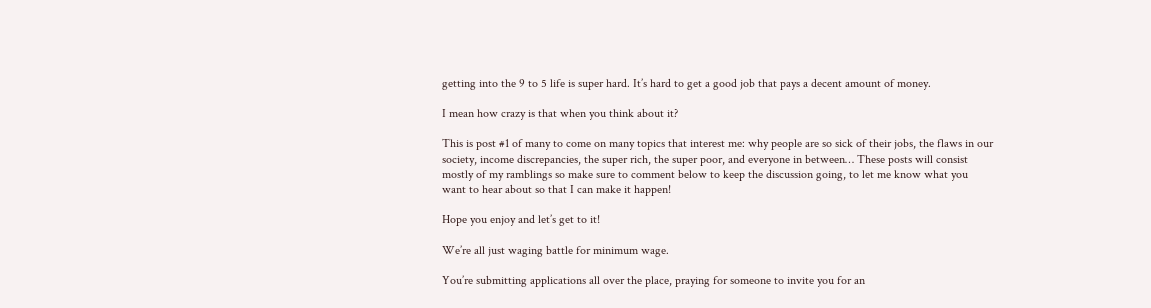getting into the 9 to 5 life is super hard. It’s hard to get a good job that pays a decent amount of money.

I mean how crazy is that when you think about it?

This is post #1 of many to come on many topics that interest me: why people are so sick of their jobs, the flaws in our society, income discrepancies, the super rich, the super poor, and everyone in between… These posts will consist mostly of my ramblings so make sure to comment below to keep the discussion going, to let me know what you want to hear about so that I can make it happen!

Hope you enjoy and let’s get to it!

We’re all just waging battle for minimum wage.

You’re submitting applications all over the place, praying for someone to invite you for an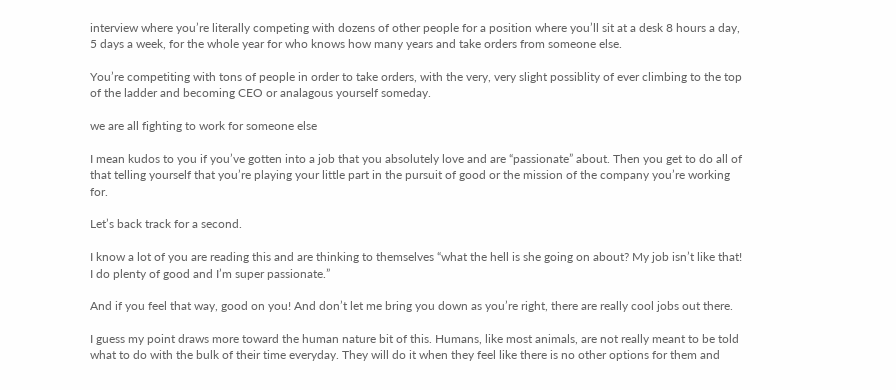interview where you’re literally competing with dozens of other people for a position where you’ll sit at a desk 8 hours a day, 5 days a week, for the whole year for who knows how many years and take orders from someone else.

You’re competiting with tons of people in order to take orders, with the very, very slight possiblity of ever climbing to the top of the ladder and becoming CEO or analagous yourself someday.

we are all fighting to work for someone else

I mean kudos to you if you’ve gotten into a job that you absolutely love and are “passionate” about. Then you get to do all of that telling yourself that you’re playing your little part in the pursuit of good or the mission of the company you’re working for.

Let’s back track for a second.

I know a lot of you are reading this and are thinking to themselves “what the hell is she going on about? My job isn’t like that! I do plenty of good and I’m super passionate.”

And if you feel that way, good on you! And don’t let me bring you down as you’re right, there are really cool jobs out there.

I guess my point draws more toward the human nature bit of this. Humans, like most animals, are not really meant to be told what to do with the bulk of their time everyday. They will do it when they feel like there is no other options for them and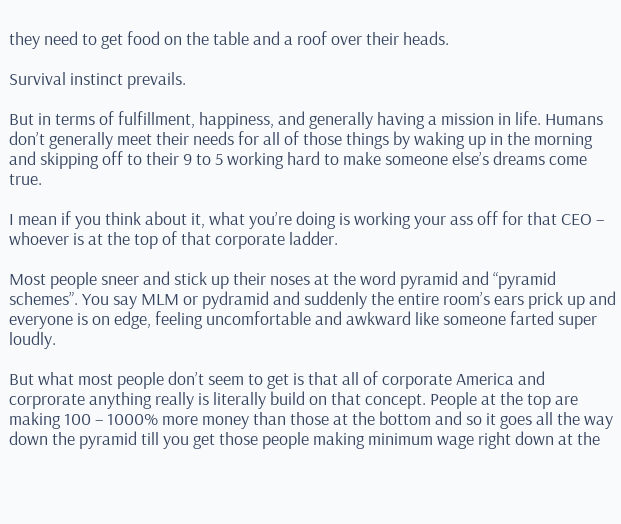they need to get food on the table and a roof over their heads.

Survival instinct prevails.

But in terms of fulfillment, happiness, and generally having a mission in life. Humans don’t generally meet their needs for all of those things by waking up in the morning and skipping off to their 9 to 5 working hard to make someone else’s dreams come true.

I mean if you think about it, what you’re doing is working your ass off for that CEO – whoever is at the top of that corporate ladder.

Most people sneer and stick up their noses at the word pyramid and “pyramid schemes”. You say MLM or pydramid and suddenly the entire room’s ears prick up and everyone is on edge, feeling uncomfortable and awkward like someone farted super loudly.

But what most people don’t seem to get is that all of corporate America and corprorate anything really is literally build on that concept. People at the top are making 100 – 1000% more money than those at the bottom and so it goes all the way down the pyramid till you get those people making minimum wage right down at the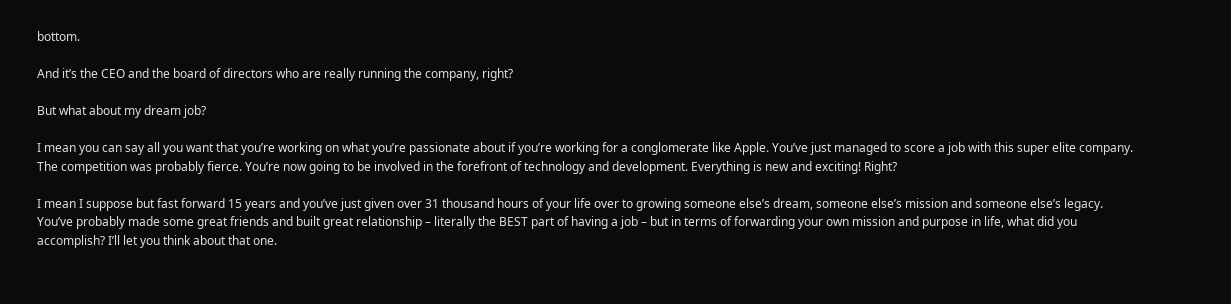bottom.

And it’s the CEO and the board of directors who are really running the company, right?

But what about my dream job?

I mean you can say all you want that you’re working on what you’re passionate about if you’re working for a conglomerate like Apple. You’ve just managed to score a job with this super elite company. The competition was probably fierce. You’re now going to be involved in the forefront of technology and development. Everything is new and exciting! Right?

I mean I suppose but fast forward 15 years and you’ve just given over 31 thousand hours of your life over to growing someone else’s dream, someone else’s mission and someone else’s legacy. You’ve probably made some great friends and built great relationship – literally the BEST part of having a job – but in terms of forwarding your own mission and purpose in life, what did you accomplish? I’ll let you think about that one.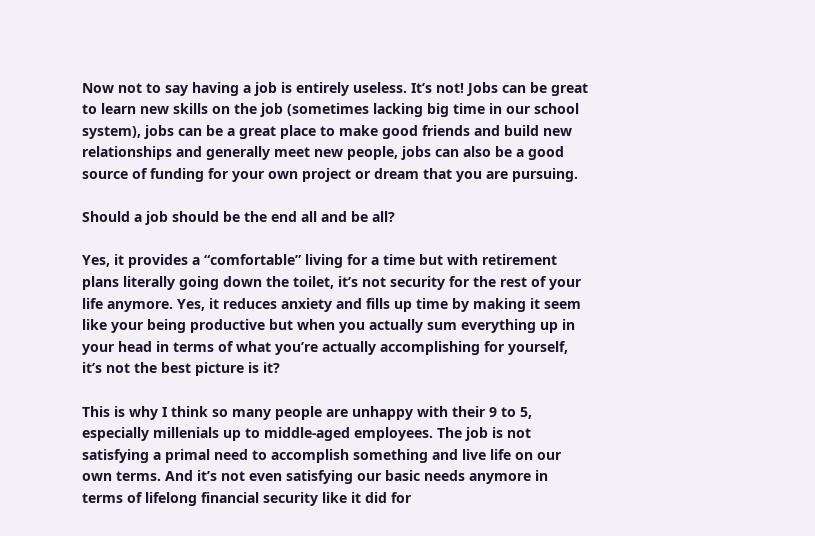Now not to say having a job is entirely useless. It’s not! Jobs can be great to learn new skills on the job (sometimes lacking big time in our school system), jobs can be a great place to make good friends and build new relationships and generally meet new people, jobs can also be a good source of funding for your own project or dream that you are pursuing.

Should a job should be the end all and be all?

Yes, it provides a “comfortable” living for a time but with retirement plans literally going down the toilet, it’s not security for the rest of your life anymore. Yes, it reduces anxiety and fills up time by making it seem like your being productive but when you actually sum everything up in your head in terms of what you’re actually accomplishing for yourself, it’s not the best picture is it?

This is why I think so many people are unhappy with their 9 to 5, especially millenials up to middle-aged employees. The job is not satisfying a primal need to accomplish something and live life on our own terms. And it’s not even satisfying our basic needs anymore in terms of lifelong financial security like it did for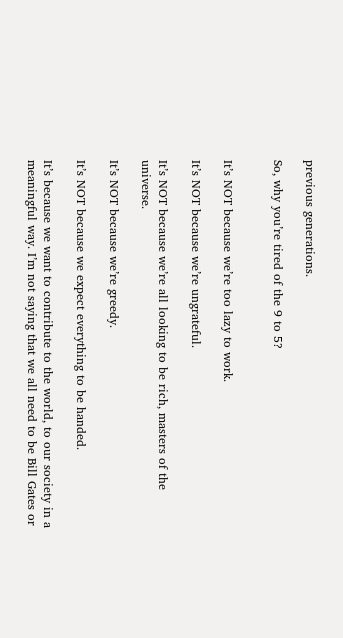previous generations.

So, why you’re tired of the 9 to 5?


It’s NOT because we’re too lazy to work.

It’s NOT because we’re ungrateful.

It’s NOT because we’re all looking to be rich, masters of the universe.

It’s NOT because we’re greedy.

It’s NOT because we expect everything to be handed.

It’s because we want to contribute to the world, to our society in a meaningful way. I’m not saying that we all need to be Bill Gates or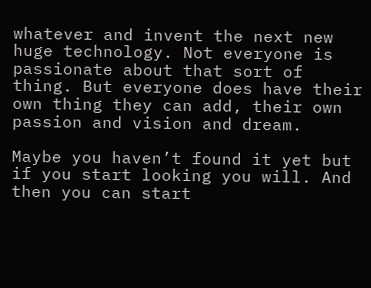whatever and invent the next new huge technology. Not everyone is passionate about that sort of thing. But everyone does have their own thing they can add, their own passion and vision and dream.

Maybe you haven’t found it yet but if you start looking you will. And then you can start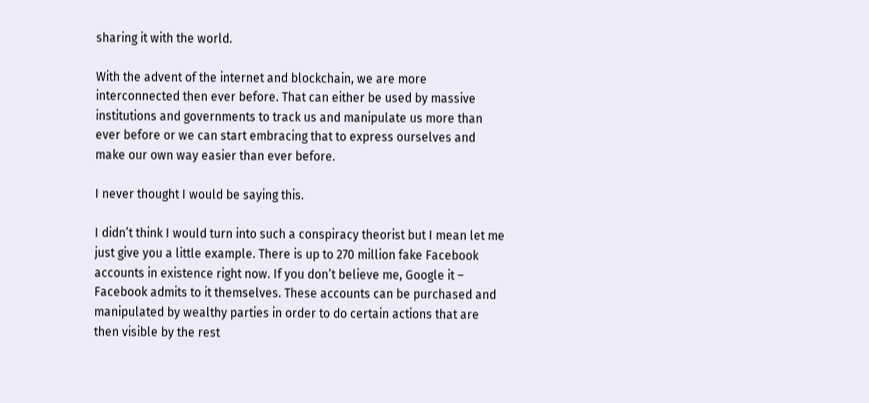sharing it with the world.

With the advent of the internet and blockchain, we are more interconnected then ever before. That can either be used by massive institutions and governments to track us and manipulate us more than ever before or we can start embracing that to express ourselves and make our own way easier than ever before.

I never thought I would be saying this.

I didn’t think I would turn into such a conspiracy theorist but I mean let me just give you a little example. There is up to 270 million fake Facebook accounts in existence right now. If you don’t believe me, Google it – Facebook admits to it themselves. These accounts can be purchased and manipulated by wealthy parties in order to do certain actions that are then visible by the rest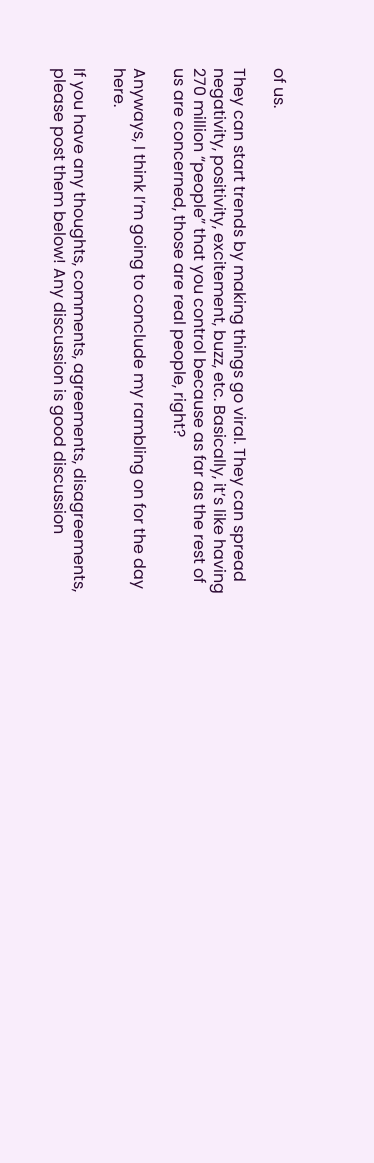of us.

They can start trends by making things go viral. They can spread negativity, positivity, excitement, buzz, etc. Basically, it’s like having 270 million “people” that you control because as far as the rest of us are concerned, those are real people, right?

Anyways, I think I’m going to conclude my rambling on for the day here.

If you have any thoughts, comments, agreements, disagreements, please post them below! Any discussion is good discussion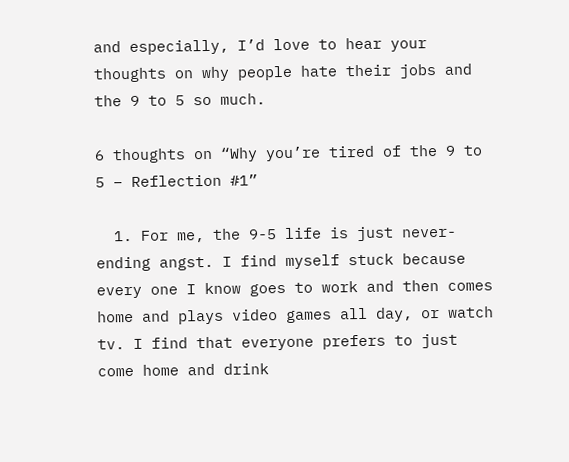and especially, I’d love to hear your thoughts on why people hate their jobs and the 9 to 5 so much.

6 thoughts on “Why you’re tired of the 9 to 5 – Reflection #1”

  1. For me, the 9-5 life is just never-ending angst. I find myself stuck because every one I know goes to work and then comes home and plays video games all day, or watch tv. I find that everyone prefers to just come home and drink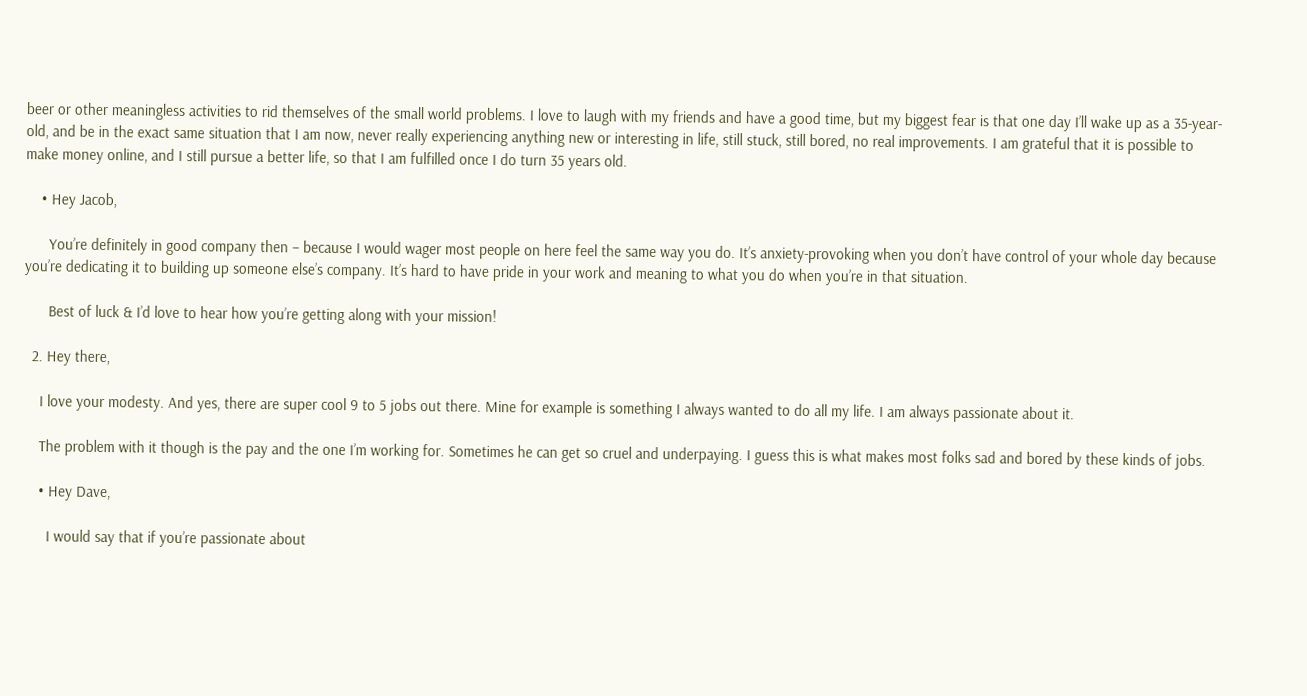beer or other meaningless activities to rid themselves of the small world problems. I love to laugh with my friends and have a good time, but my biggest fear is that one day I’ll wake up as a 35-year-old, and be in the exact same situation that I am now, never really experiencing anything new or interesting in life, still stuck, still bored, no real improvements. I am grateful that it is possible to make money online, and I still pursue a better life, so that I am fulfilled once I do turn 35 years old.

    • Hey Jacob,

      You’re definitely in good company then – because I would wager most people on here feel the same way you do. It’s anxiety-provoking when you don’t have control of your whole day because you’re dedicating it to building up someone else’s company. It’s hard to have pride in your work and meaning to what you do when you’re in that situation.

      Best of luck & I’d love to hear how you’re getting along with your mission!

  2. Hey there,

    I love your modesty. And yes, there are super cool 9 to 5 jobs out there. Mine for example is something I always wanted to do all my life. I am always passionate about it.

    The problem with it though is the pay and the one I’m working for. Sometimes he can get so cruel and underpaying. I guess this is what makes most folks sad and bored by these kinds of jobs.

    • Hey Dave,

      I would say that if you’re passionate about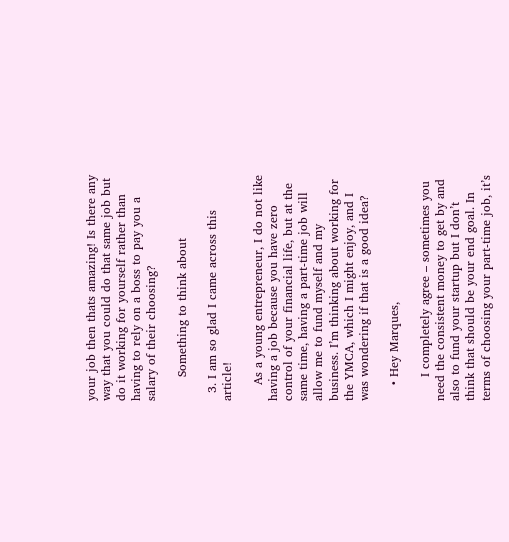your job then thats amazing! Is there any way that you could do that same job but do it working for yourself rather than having to rely on a boss to pay you a salary of their choosing?

      Something to think about

  3. I am so glad I came across this article!

    As a young entrepreneur, I do not like having a job because you have zero control of your financial life, but at the same time, having a part-time job will allow me to fund myself and my business. I’m thinking about working for the YMCA, which I might enjoy, and I was wondering if that is a good idea?

    • Hey Marques,

      I completely agree – sometimes you need the consistent money to get by and also to fund your startup but I don’t think that should be your end goal. In terms of choosing your part-time job, it’s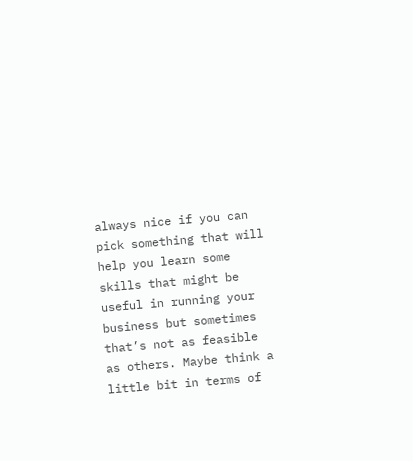always nice if you can pick something that will help you learn some skills that might be useful in running your business but sometimes that’s not as feasible as others. Maybe think a little bit in terms of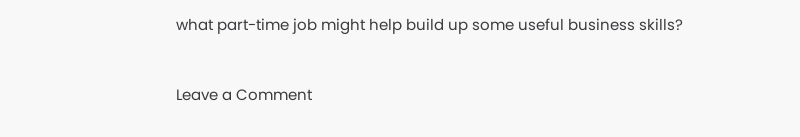what part-time job might help build up some useful business skills?


Leave a Comment